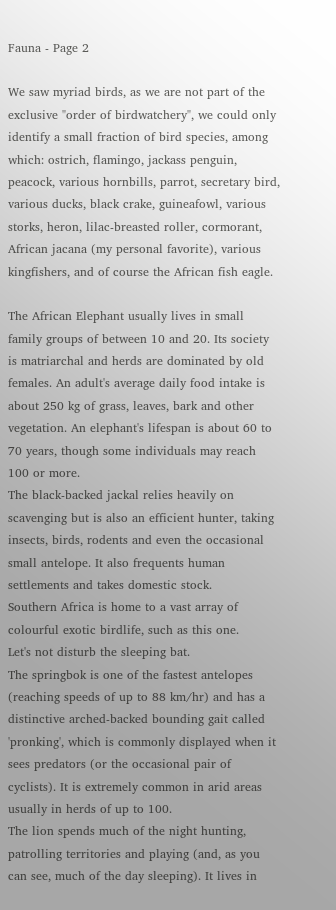Fauna - Page 2

We saw myriad birds, as we are not part of the exclusive "order of birdwatchery", we could only identify a small fraction of bird species, among which: ostrich, flamingo, jackass penguin, peacock, various hornbills, parrot, secretary bird, various ducks, black crake, guineafowl, various storks, heron, lilac-breasted roller, cormorant, African jacana (my personal favorite), various kingfishers, and of course the African fish eagle.

The African Elephant usually lives in small family groups of between 10 and 20. Its society is matriarchal and herds are dominated by old females. An adult's average daily food intake is about 250 kg of grass, leaves, bark and other vegetation. An elephant's lifespan is about 60 to 70 years, though some individuals may reach 100 or more.
The black-backed jackal relies heavily on scavenging but is also an efficient hunter, taking insects, birds, rodents and even the occasional small antelope. It also frequents human settlements and takes domestic stock.
Southern Africa is home to a vast array of colourful exotic birdlife, such as this one.
Let's not disturb the sleeping bat.
The springbok is one of the fastest antelopes (reaching speeds of up to 88 km/hr) and has a distinctive arched-backed bounding gait called 'pronking', which is commonly displayed when it sees predators (or the occasional pair of cyclists). It is extremely common in arid areas usually in herds of up to 100.
The lion spends much of the night hunting, patrolling territories and playing (and, as you can see, much of the day sleeping). It lives in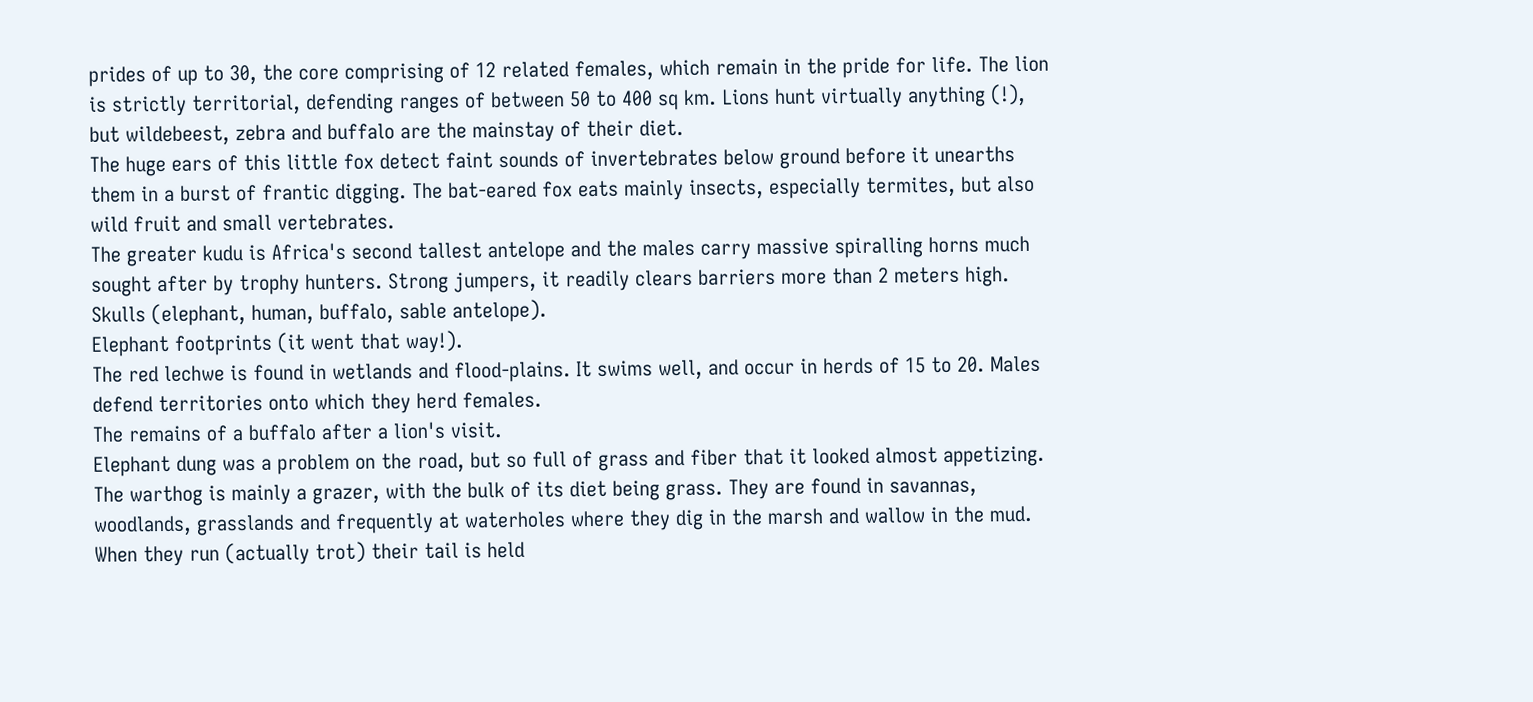prides of up to 30, the core comprising of 12 related females, which remain in the pride for life. The lion is strictly territorial, defending ranges of between 50 to 400 sq km. Lions hunt virtually anything (!), but wildebeest, zebra and buffalo are the mainstay of their diet.
The huge ears of this little fox detect faint sounds of invertebrates below ground before it unearths them in a burst of frantic digging. The bat-eared fox eats mainly insects, especially termites, but also wild fruit and small vertebrates.
The greater kudu is Africa's second tallest antelope and the males carry massive spiralling horns much sought after by trophy hunters. Strong jumpers, it readily clears barriers more than 2 meters high.
Skulls (elephant, human, buffalo, sable antelope).
Elephant footprints (it went that way!).
The red lechwe is found in wetlands and flood-plains. It swims well, and occur in herds of 15 to 20. Males defend territories onto which they herd females.
The remains of a buffalo after a lion's visit.
Elephant dung was a problem on the road, but so full of grass and fiber that it looked almost appetizing.
The warthog is mainly a grazer, with the bulk of its diet being grass. They are found in savannas, woodlands, grasslands and frequently at waterholes where they dig in the marsh and wallow in the mud. When they run (actually trot) their tail is held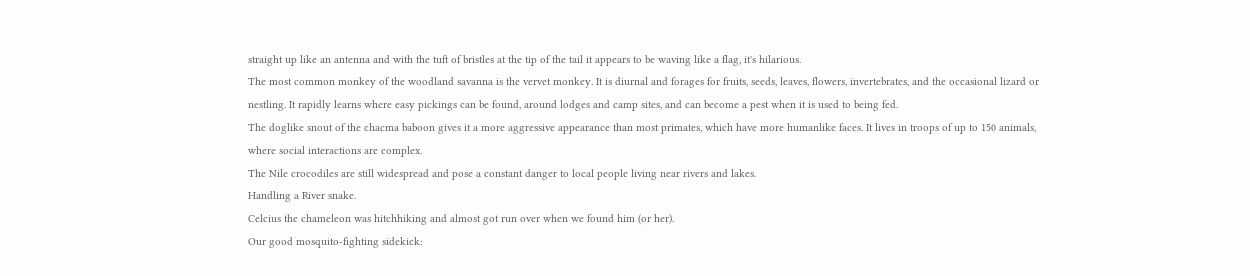straight up like an antenna and with the tuft of bristles at the tip of the tail it appears to be waving like a flag, it's hilarious.
The most common monkey of the woodland savanna is the vervet monkey. It is diurnal and forages for fruits, seeds, leaves, flowers, invertebrates, and the occasional lizard or nestling. It rapidly learns where easy pickings can be found, around lodges and camp sites, and can become a pest when it is used to being fed.
The doglike snout of the chacma baboon gives it a more aggressive appearance than most primates, which have more humanlike faces. It lives in troops of up to 150 animals, where social interactions are complex.
The Nile crocodiles are still widespread and pose a constant danger to local people living near rivers and lakes.
Handling a River snake.
Celcius the chameleon was hitchhiking and almost got run over when we found him (or her).
Our good mosquito-fighting sidekick: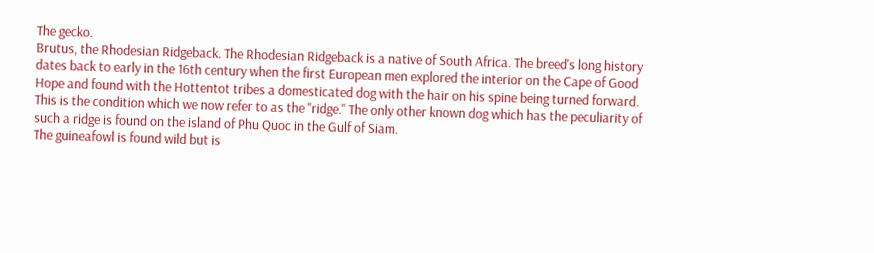The gecko.
Brutus, the Rhodesian Ridgeback. The Rhodesian Ridgeback is a native of South Africa. The breed's long history dates back to early in the 16th century when the first European men explored the interior on the Cape of Good Hope and found with the Hottentot tribes a domesticated dog with the hair on his spine being turned forward. This is the condition which we now refer to as the "ridge." The only other known dog which has the peculiarity of such a ridge is found on the island of Phu Quoc in the Gulf of Siam.
The guineafowl is found wild but is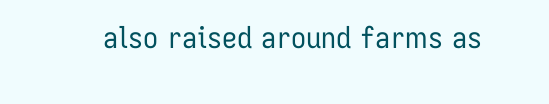also raised around farms as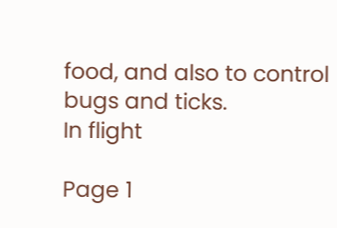food, and also to control bugs and ticks.
In flight

Page 1